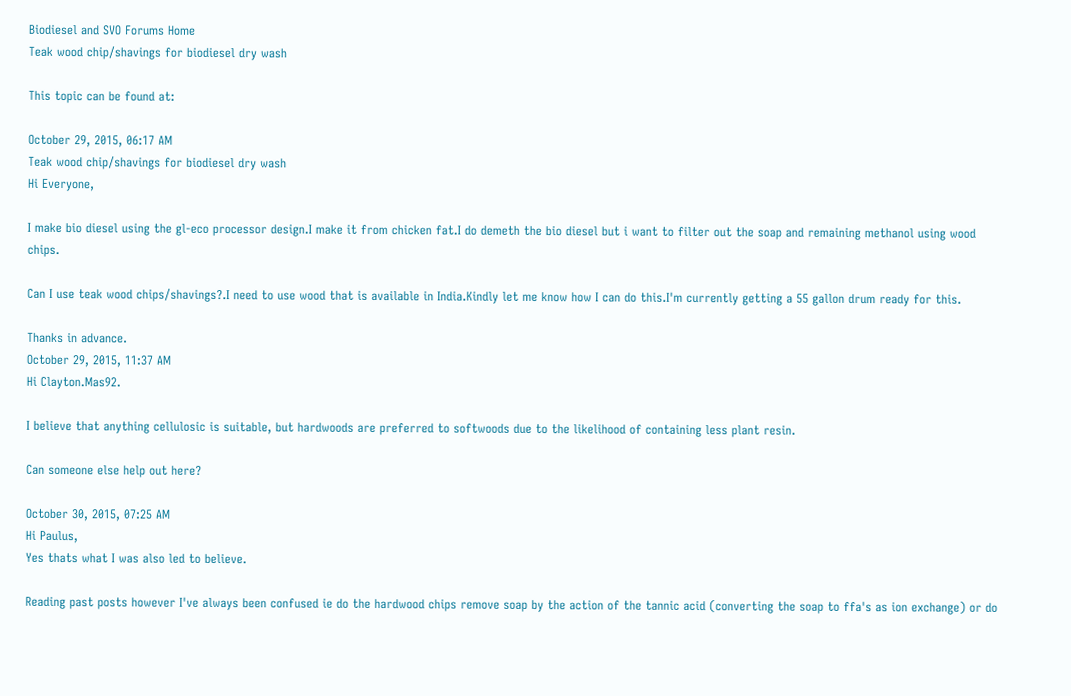Biodiesel and SVO Forums Home
Teak wood chip/shavings for biodiesel dry wash

This topic can be found at:

October 29, 2015, 06:17 AM
Teak wood chip/shavings for biodiesel dry wash
Hi Everyone,

I make bio diesel using the gl-eco processor design.I make it from chicken fat.I do demeth the bio diesel but i want to filter out the soap and remaining methanol using wood chips.

Can I use teak wood chips/shavings?.I need to use wood that is available in India.Kindly let me know how I can do this.I'm currently getting a 55 gallon drum ready for this.

Thanks in advance.
October 29, 2015, 11:37 AM
Hi Clayton.Mas92.

I believe that anything cellulosic is suitable, but hardwoods are preferred to softwoods due to the likelihood of containing less plant resin.

Can someone else help out here?

October 30, 2015, 07:25 AM
Hi Paulus,
Yes thats what I was also led to believe.

Reading past posts however I've always been confused ie do the hardwood chips remove soap by the action of the tannic acid (converting the soap to ffa's as ion exchange) or do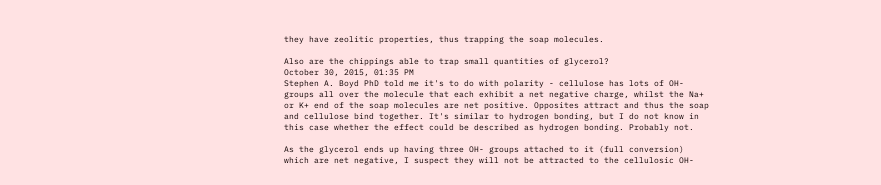they have zeolitic properties, thus trapping the soap molecules.

Also are the chippings able to trap small quantities of glycerol?
October 30, 2015, 01:35 PM
Stephen A. Boyd PhD told me it's to do with polarity - cellulose has lots of OH- groups all over the molecule that each exhibit a net negative charge, whilst the Na+ or K+ end of the soap molecules are net positive. Opposites attract and thus the soap and cellulose bind together. It's similar to hydrogen bonding, but I do not know in this case whether the effect could be described as hydrogen bonding. Probably not.

As the glycerol ends up having three OH- groups attached to it (full conversion) which are net negative, I suspect they will not be attracted to the cellulosic OH-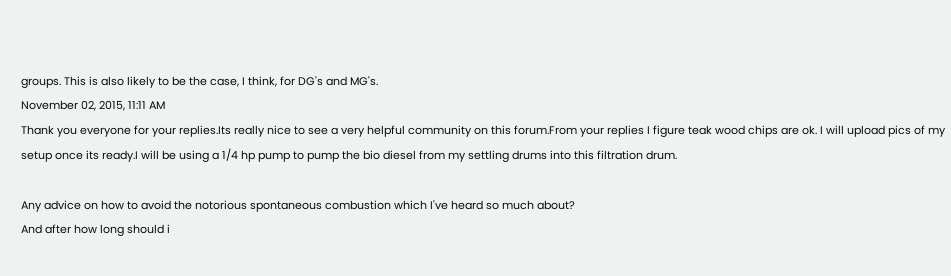groups. This is also likely to be the case, I think, for DG's and MG's.
November 02, 2015, 11:11 AM
Thank you everyone for your replies.Its really nice to see a very helpful community on this forum.From your replies I figure teak wood chips are ok. I will upload pics of my setup once its ready.I will be using a 1/4 hp pump to pump the bio diesel from my settling drums into this filtration drum.

Any advice on how to avoid the notorious spontaneous combustion which I've heard so much about?
And after how long should i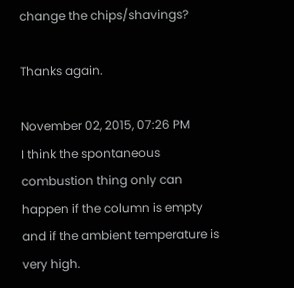change the chips/shavings?

Thanks again.

November 02, 2015, 07:26 PM
I think the spontaneous combustion thing only can happen if the column is empty and if the ambient temperature is very high.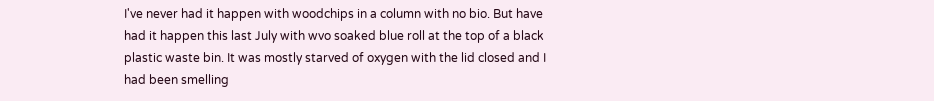I've never had it happen with woodchips in a column with no bio. But have had it happen this last July with wvo soaked blue roll at the top of a black plastic waste bin. It was mostly starved of oxygen with the lid closed and I had been smelling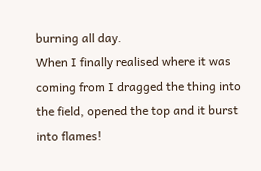burning all day.
When I finally realised where it was coming from I dragged the thing into the field, opened the top and it burst into flames!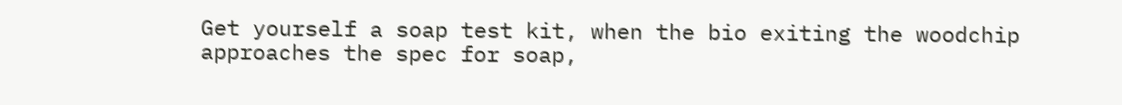Get yourself a soap test kit, when the bio exiting the woodchip approaches the spec for soap,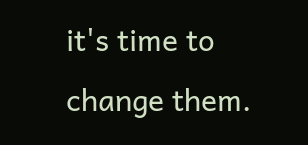it's time to change them.